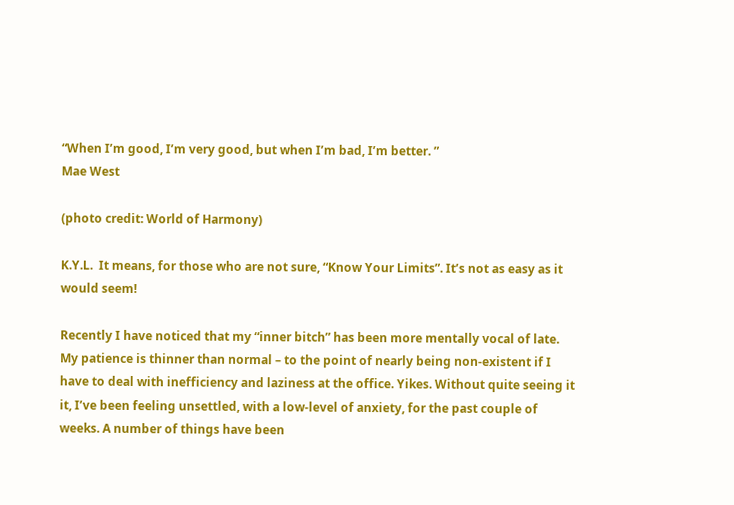“When I’m good, I’m very good, but when I’m bad, I’m better. ”
Mae West

(photo credit: World of Harmony)

K.Y.L.  It means, for those who are not sure, “Know Your Limits”. It’s not as easy as it would seem!

Recently I have noticed that my “inner bitch” has been more mentally vocal of late. My patience is thinner than normal – to the point of nearly being non-existent if I have to deal with inefficiency and laziness at the office. Yikes. Without quite seeing it it, I’ve been feeling unsettled, with a low-level of anxiety, for the past couple of weeks. A number of things have been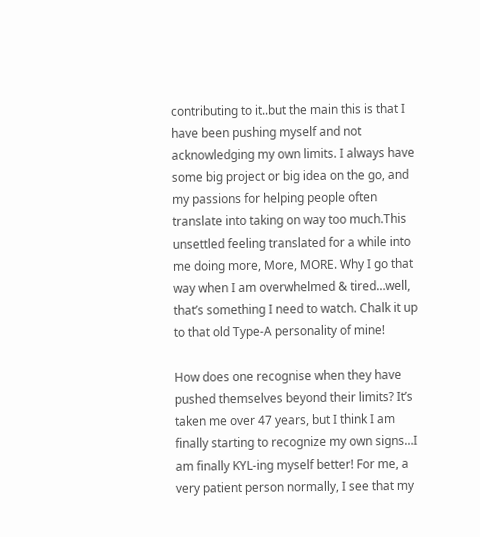contributing to it..but the main this is that I have been pushing myself and not acknowledging my own limits. I always have some big project or big idea on the go, and my passions for helping people often translate into taking on way too much.This unsettled feeling translated for a while into me doing more, More, MORE. Why I go that way when I am overwhelmed & tired…well, that’s something I need to watch. Chalk it up to that old Type-A personality of mine!

How does one recognise when they have pushed themselves beyond their limits? It’s taken me over 47 years, but I think I am finally starting to recognize my own signs…I am finally KYL-ing myself better! For me, a very patient person normally, I see that my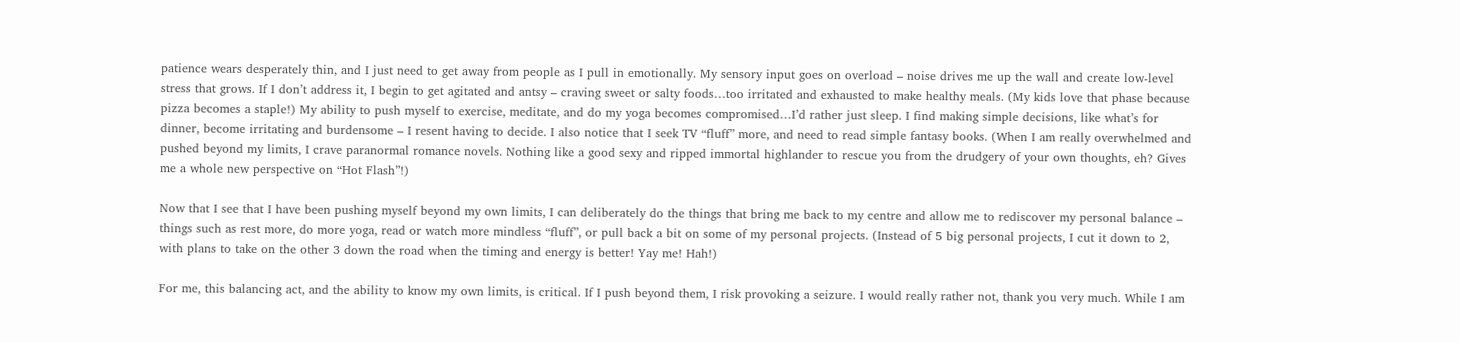patience wears desperately thin, and I just need to get away from people as I pull in emotionally. My sensory input goes on overload – noise drives me up the wall and create low-level stress that grows. If I don’t address it, I begin to get agitated and antsy – craving sweet or salty foods…too irritated and exhausted to make healthy meals. (My kids love that phase because pizza becomes a staple!) My ability to push myself to exercise, meditate, and do my yoga becomes compromised…I’d rather just sleep. I find making simple decisions, like what’s for dinner, become irritating and burdensome – I resent having to decide. I also notice that I seek TV “fluff” more, and need to read simple fantasy books. (When I am really overwhelmed and pushed beyond my limits, I crave paranormal romance novels. Nothing like a good sexy and ripped immortal highlander to rescue you from the drudgery of your own thoughts, eh? Gives me a whole new perspective on “Hot Flash”!)

Now that I see that I have been pushing myself beyond my own limits, I can deliberately do the things that bring me back to my centre and allow me to rediscover my personal balance – things such as rest more, do more yoga, read or watch more mindless “fluff”, or pull back a bit on some of my personal projects. (Instead of 5 big personal projects, I cut it down to 2, with plans to take on the other 3 down the road when the timing and energy is better! Yay me! Hah!)

For me, this balancing act, and the ability to know my own limits, is critical. If I push beyond them, I risk provoking a seizure. I would really rather not, thank you very much. While I am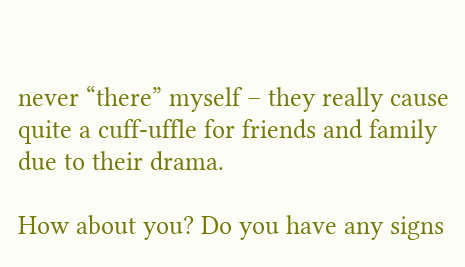never “there” myself – they really cause quite a cuff-uffle for friends and family due to their drama.

How about you? Do you have any signs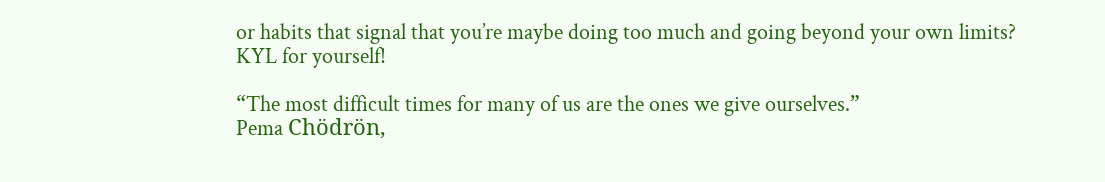or habits that signal that you’re maybe doing too much and going beyond your own limits?  KYL for yourself!

“The most difficult times for many of us are the ones we give ourselves.”
Pema Chödrön,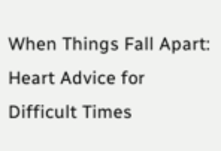When Things Fall Apart: Heart Advice for Difficult Times